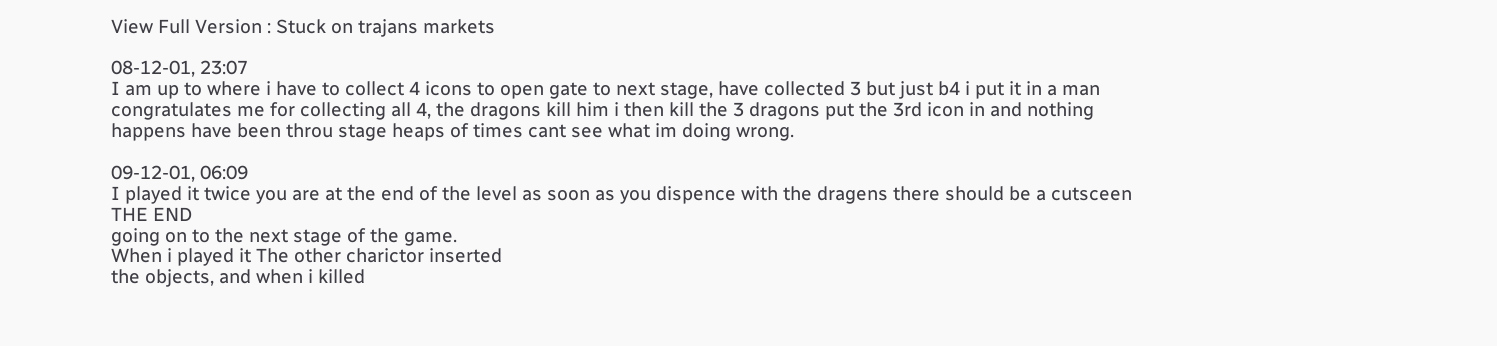View Full Version : Stuck on trajans markets

08-12-01, 23:07
I am up to where i have to collect 4 icons to open gate to next stage, have collected 3 but just b4 i put it in a man congratulates me for collecting all 4, the dragons kill him i then kill the 3 dragons put the 3rd icon in and nothing happens have been throu stage heaps of times cant see what im doing wrong.

09-12-01, 06:09
I played it twice you are at the end of the level as soon as you dispence with the dragens there should be a cutsceen THE END
going on to the next stage of the game.
When i played it The other charictor inserted
the objects, and when i killed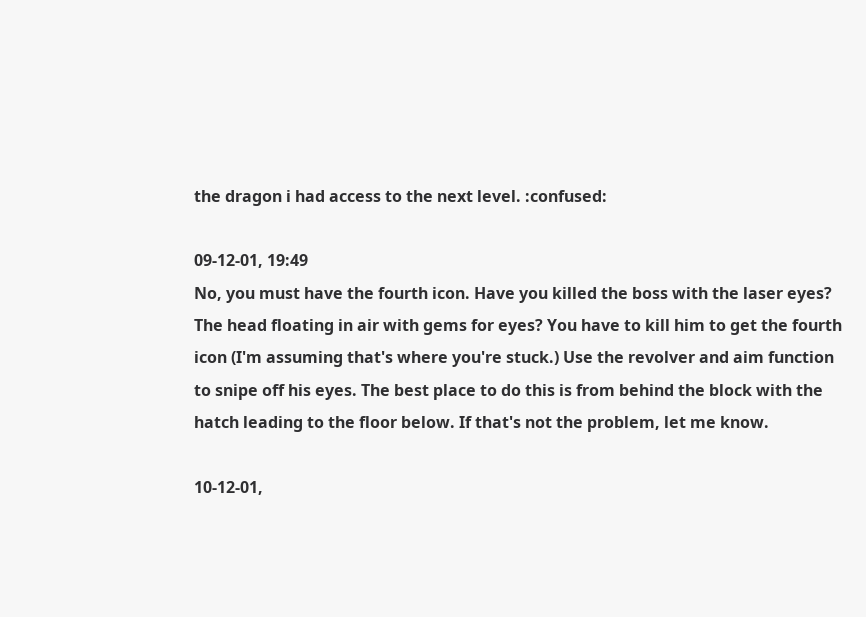the dragon i had access to the next level. :confused:

09-12-01, 19:49
No, you must have the fourth icon. Have you killed the boss with the laser eyes? The head floating in air with gems for eyes? You have to kill him to get the fourth icon (I'm assuming that's where you're stuck.) Use the revolver and aim function to snipe off his eyes. The best place to do this is from behind the block with the hatch leading to the floor below. If that's not the problem, let me know.

10-12-01,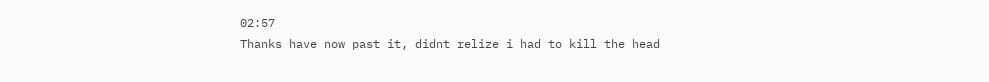02:57
Thanks have now past it, didnt relize i had to kill the head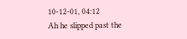10-12-01, 04:12
Ah he slipped past the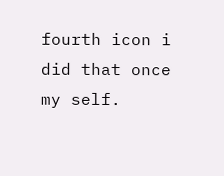fourth icon i did that once my self.